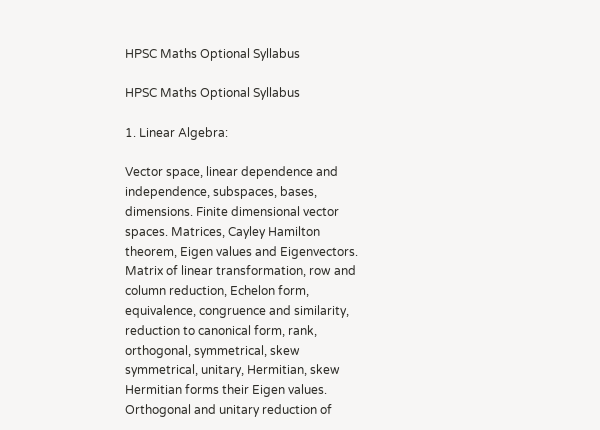HPSC Maths Optional Syllabus

HPSC Maths Optional Syllabus

1. Linear Algebra:

Vector space, linear dependence and independence, subspaces, bases, dimensions. Finite dimensional vector spaces. Matrices, Cayley Hamilton theorem, Eigen values and Eigenvectors. Matrix of linear transformation, row and column reduction, Echelon form, equivalence, congruence and similarity, reduction to canonical form, rank, orthogonal, symmetrical, skew symmetrical, unitary, Hermitian, skew Hermitian forms their Eigen values.  Orthogonal and unitary reduction of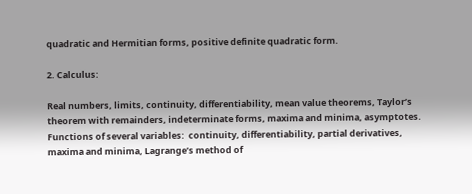quadratic and Hermitian forms, positive definite quadratic form.

2. Calculus:

Real numbers, limits, continuity, differentiability, mean value theorems, Taylor’s theorem with remainders, indeterminate forms, maxima and minima, asymptotes.  Functions of several variables:  continuity, differentiability, partial derivatives, maxima and minima, Lagrange’s method of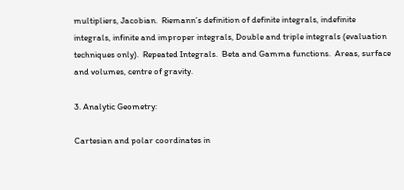multipliers, Jacobian.  Riemann’s definition of definite integrals, indefinite integrals, infinite and improper integrals, Double and triple integrals (evaluation techniques only).  Repeated Integrals.  Beta and Gamma functions.  Areas, surface and volumes, centre of gravity.

3. Analytic Geometry:

Cartesian and polar coordinates in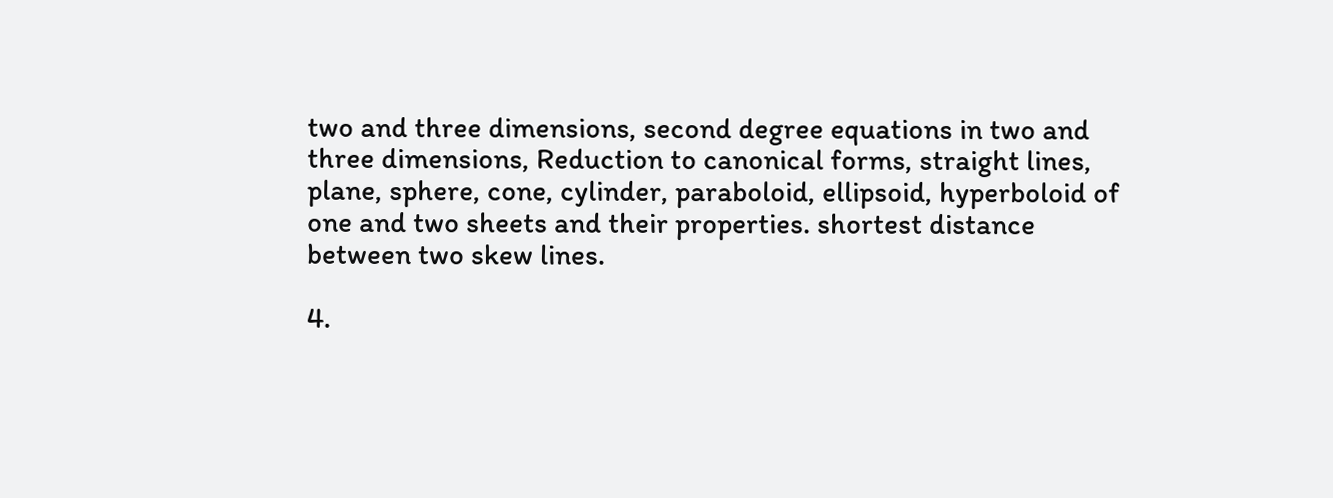two and three dimensions, second degree equations in two and three dimensions, Reduction to canonical forms, straight lines, plane, sphere, cone, cylinder, paraboloid, ellipsoid, hyperboloid of one and two sheets and their properties. shortest distance between two skew lines.

4.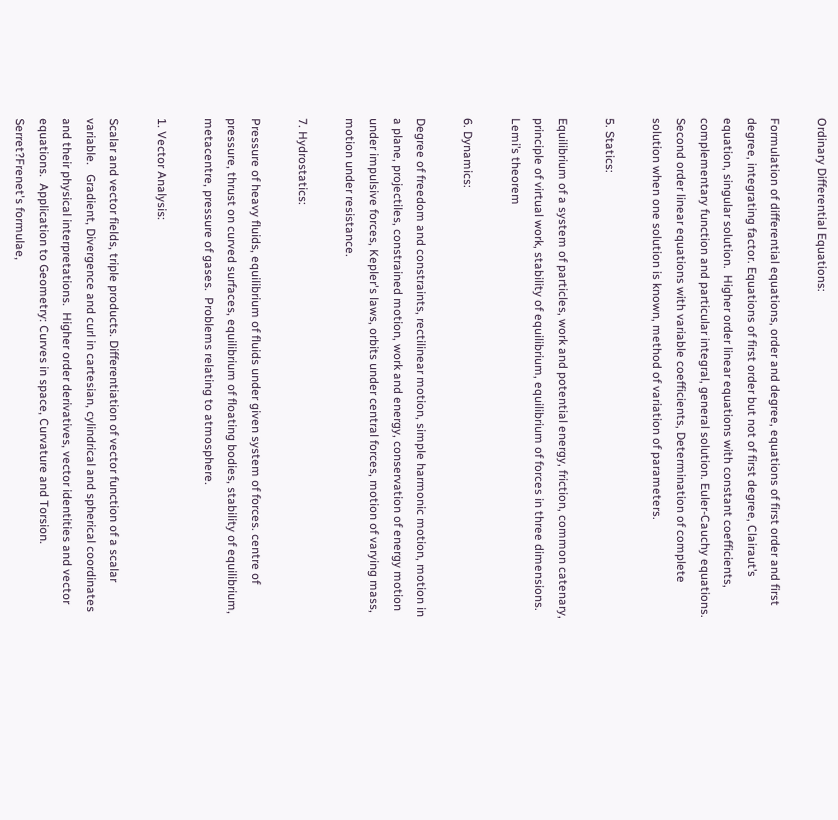Ordinary Differential Equations:

Formulation of differential equations, order and degree, equations of first order and first degree, integrating factor. Equations of first order but not of first degree, Clairaut’s equation, singular solution.  Higher order linear equations with constant coefficients, complementary function and particular integral, general solution. Euler-Cauchy equations.  Second order linear equations with variable coefficients, Determination of complete solution when one solution is known, method of variation of parameters.

5. Statics:

Equilibrium of a system of particles, work and potential energy, friction, common catenary, principle of virtual work, stability of equilibrium, equilibrium of forces in three dimensions. Lemi’s theorem

6. Dynamics:

Degree of freedom and constraints, rectilinear motion, simple harmonic motion, motion in a plane, projectiles, constrained motion, work and energy, conservation of energy motion under impulsive forces, Kepler's laws, orbits under central forces, motion of varying mass, motion under resistance.

7. Hydrostatics:

Pressure of heavy fluids, equilibrium of fluids under given system of forces. centre of pressure, thrust on curved surfaces, equilibrium of floating bodies, stability of equilibrium, metacentre, pressure of gases.  Problems relating to atmosphere.

1. Vector Analysis:

Scalar and vector fields, triple products. Differentiation of vector function of a scalar variable.   Gradient, Divergence and curl in cartesian, cylindrical and spherical coordinates and their physical interpretations.  Higher order derivatives, vector identities and vector equations.  Application to Geometry: Curves in space, Curvature and Torsion. Serret?Frenet's formulae,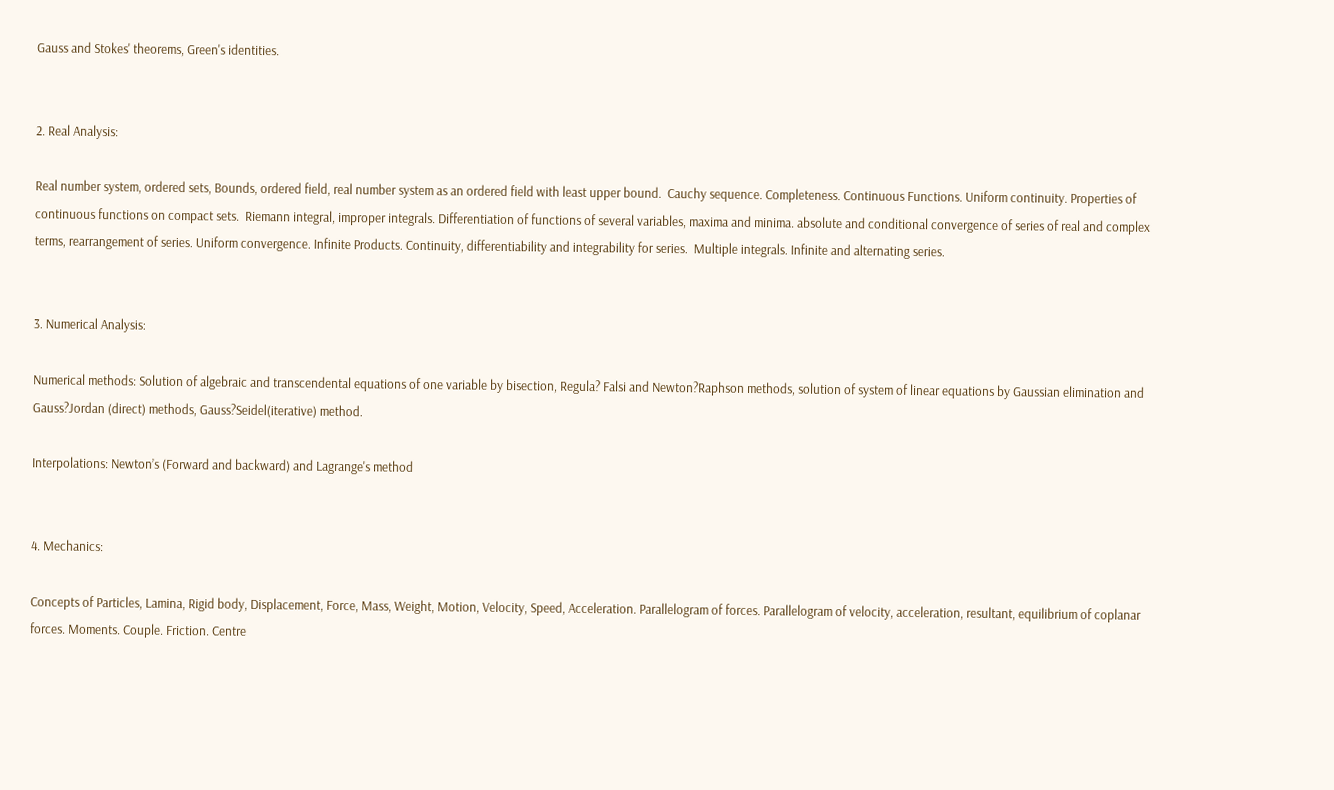Gauss and Stokes' theorems, Green's identities.


2. Real Analysis:

Real number system, ordered sets, Bounds, ordered field, real number system as an ordered field with least upper bound.  Cauchy sequence. Completeness. Continuous Functions. Uniform continuity. Properties of continuous functions on compact sets.  Riemann integral, improper integrals. Differentiation of functions of several variables, maxima and minima. absolute and conditional convergence of series of real and complex terms, rearrangement of series. Uniform convergence. Infinite Products. Continuity, differentiability and integrability for series.  Multiple integrals. Infinite and alternating series.


3. Numerical Analysis:

Numerical methods: Solution of algebraic and transcendental equations of one variable by bisection, Regula? Falsi and Newton?Raphson methods, solution of system of linear equations by Gaussian elimination and Gauss?Jordan (direct) methods, Gauss?Seidel(iterative) method.

Interpolations: Newton’s (Forward and backward) and Lagrange's method


4. Mechanics:

Concepts of Particles, Lamina, Rigid body, Displacement, Force, Mass, Weight, Motion, Velocity, Speed, Acceleration. Parallelogram of forces. Parallelogram of velocity, acceleration, resultant, equilibrium of coplanar forces. Moments. Couple. Friction. Centre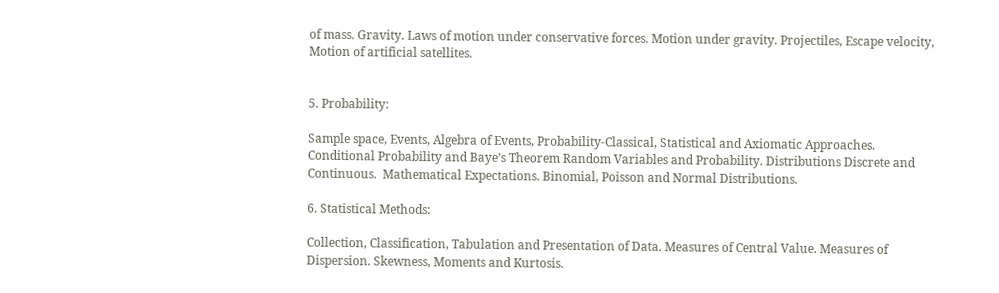of mass. Gravity. Laws of motion under conservative forces. Motion under gravity. Projectiles, Escape velocity, Motion of artificial satellites.


5. Probability:

Sample space, Events, Algebra of Events, Probability-Classical, Statistical and Axiomatic Approaches. Conditional Probability and Baye’s Theorem Random Variables and Probability. Distributions Discrete and Continuous.  Mathematical Expectations. Binomial, Poisson and Normal Distributions.

6. Statistical Methods:

Collection, Classification, Tabulation and Presentation of Data. Measures of Central Value. Measures of Dispersion. Skewness, Moments and Kurtosis.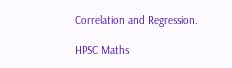Correlation and Regression.

HPSC Maths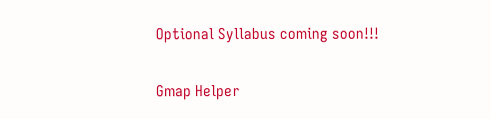Optional Syllabus coming soon!!!

Gmap Helper